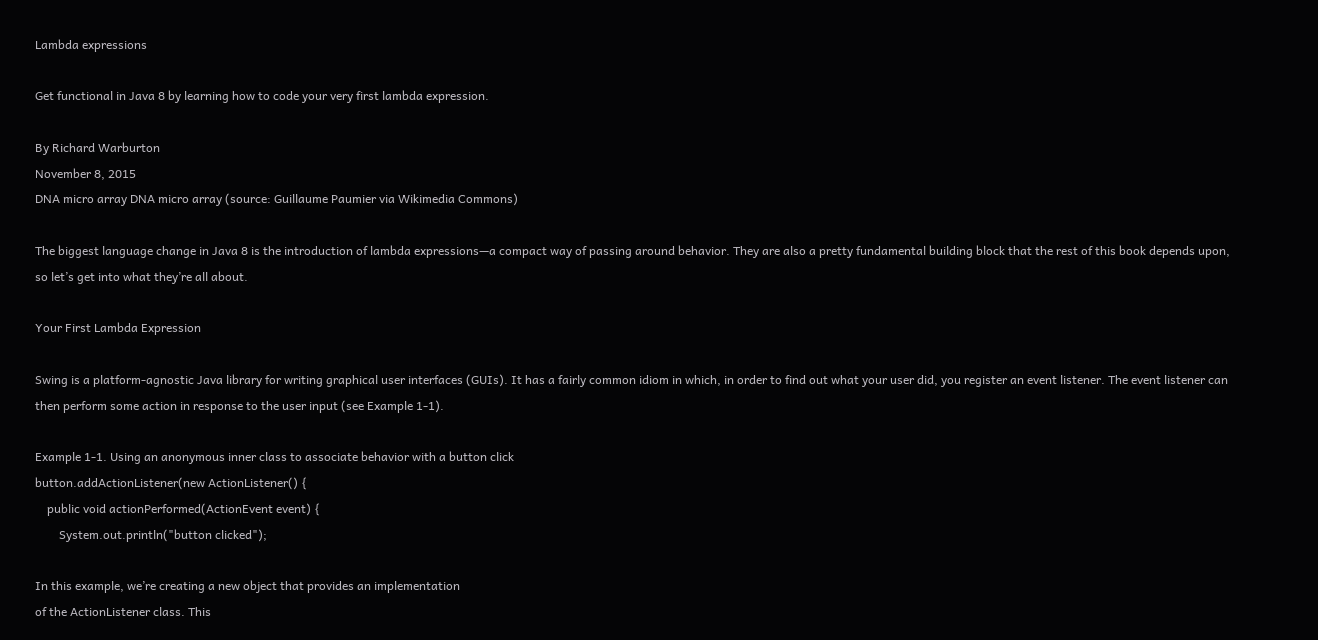Lambda expressions

Get functional in Java 8 by learning how to code your very first lambda expression.

By Richard Warburton
November 8, 2015
DNA micro array DNA micro array (source: Guillaume Paumier via Wikimedia Commons)

The biggest language change in Java 8 is the introduction of lambda expressions—a compact way of passing around behavior. They are also a pretty fundamental building block that the rest of this book depends upon, so let’s get into what they’re all about.

Your First Lambda Expression

Swing is a platform-agnostic Java library for writing graphical user interfaces (GUIs). It has a fairly common idiom in which, in order to find out what your user did, you register an event listener. The event listener can then perform some action in response to the user input (see Example 1-1).

Example 1-1. Using an anonymous inner class to associate behavior with a button click
button.addActionListener(new ActionListener() {
    public void actionPerformed(ActionEvent event) {
        System.out.println("button clicked");

In this example, we’re creating a new object that provides an implementation
of the ActionListener class. This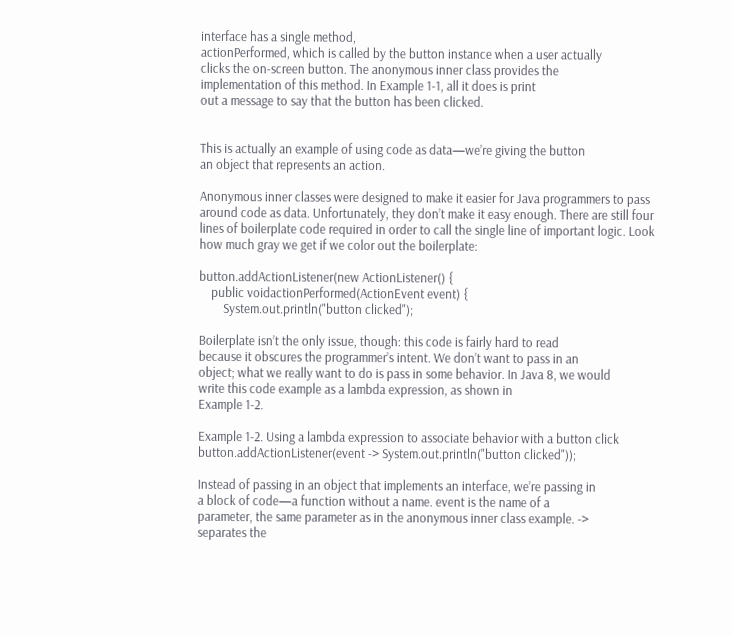interface has a single method,
actionPerformed, which is called by the button instance when a user actually
clicks the on-screen button. The anonymous inner class provides the
implementation of this method. In Example 1-1, all it does is print
out a message to say that the button has been clicked.


This is actually an example of using code as data—we’re giving the button
an object that represents an action.

Anonymous inner classes were designed to make it easier for Java programmers to pass around code as data. Unfortunately, they don’t make it easy enough. There are still four lines of boilerplate code required in order to call the single line of important logic. Look how much gray we get if we color out the boilerplate:

button.addActionListener(new ActionListener() {
    public voidactionPerformed(ActionEvent event) {
        System.out.println("button clicked");

Boilerplate isn’t the only issue, though: this code is fairly hard to read
because it obscures the programmer’s intent. We don’t want to pass in an
object; what we really want to do is pass in some behavior. In Java 8, we would
write this code example as a lambda expression, as shown in
Example 1-2.

Example 1-2. Using a lambda expression to associate behavior with a button click
button.addActionListener(event -> System.out.println("button clicked"));

Instead of passing in an object that implements an interface, we’re passing in
a block of code—a function without a name. event is the name of a
parameter, the same parameter as in the anonymous inner class example. ->
separates the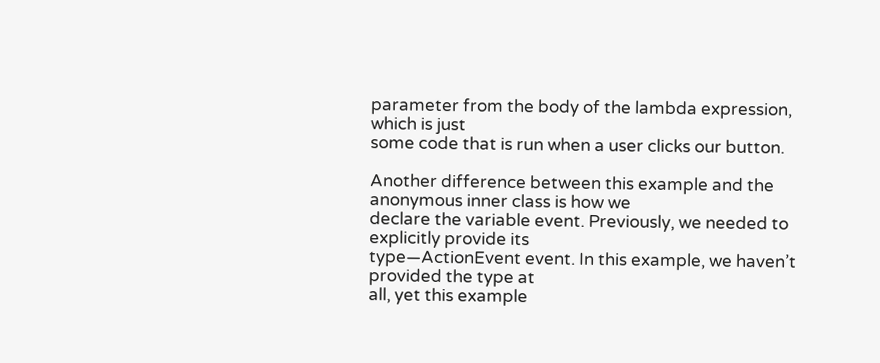parameter from the body of the lambda expression, which is just
some code that is run when a user clicks our button.

Another difference between this example and the anonymous inner class is how we
declare the variable event. Previously, we needed to explicitly provide its
type—ActionEvent event. In this example, we haven’t provided the type at
all, yet this example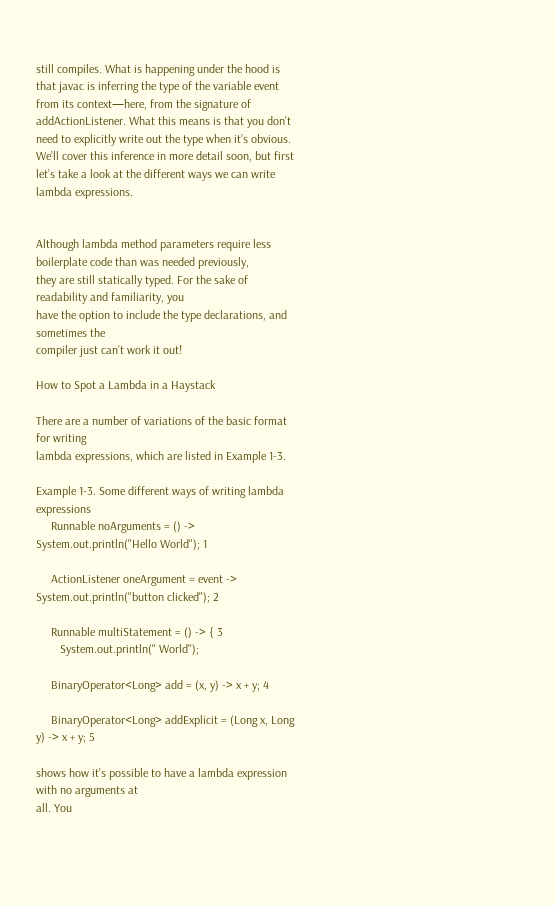still compiles. What is happening under the hood is
that javac is inferring the type of the variable event from its context—here, from the signature of addActionListener. What this means is that you don’t need to explicitly write out the type when it’s obvious. We’ll cover this inference in more detail soon, but first let’s take a look at the different ways we can write lambda expressions.


Although lambda method parameters require less boilerplate code than was needed previously,
they are still statically typed. For the sake of readability and familiarity, you
have the option to include the type declarations, and sometimes the
compiler just can’t work it out!

How to Spot a Lambda in a Haystack

There are a number of variations of the basic format for writing
lambda expressions, which are listed in Example 1-3.

Example 1-3. Some different ways of writing lambda expressions
     Runnable noArguments = () -> System.out.println("Hello World"); 1

     ActionListener oneArgument = event -> System.out.println("button clicked"); 2

     Runnable multiStatement = () -> { 3
        System.out.println(" World");

     BinaryOperator<Long> add = (x, y) -> x + y; 4

     BinaryOperator<Long> addExplicit = (Long x, Long y) -> x + y; 5

shows how it’s possible to have a lambda expression with no arguments at
all. You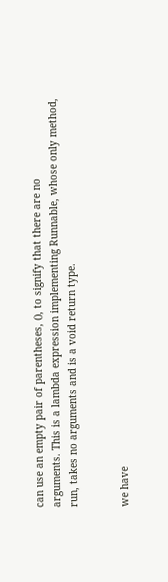can use an empty pair of parentheses, (), to signify that there are no
arguments. This is a lambda expression implementing Runnable, whose only method,
run, takes no arguments and is a void return type.


we have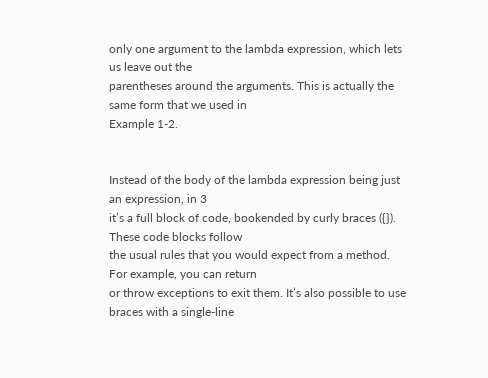only one argument to the lambda expression, which lets us leave out the
parentheses around the arguments. This is actually the same form that we used in
Example 1-2.


Instead of the body of the lambda expression being just an expression, in 3
it’s a full block of code, bookended by curly braces ({}). These code blocks follow
the usual rules that you would expect from a method. For example, you can return
or throw exceptions to exit them. It’s also possible to use braces with a single-line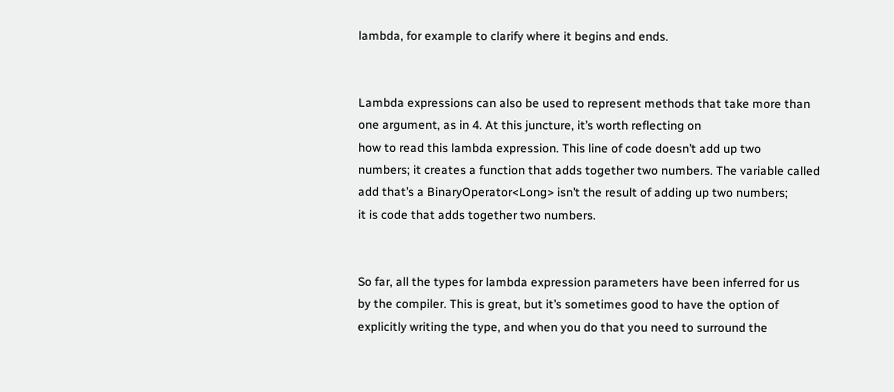lambda, for example to clarify where it begins and ends.


Lambda expressions can also be used to represent methods that take more than
one argument, as in 4. At this juncture, it’s worth reflecting on
how to read this lambda expression. This line of code doesn’t add up two
numbers; it creates a function that adds together two numbers. The variable called
add that’s a BinaryOperator<Long> isn’t the result of adding up two numbers;
it is code that adds together two numbers.


So far, all the types for lambda expression parameters have been inferred for us
by the compiler. This is great, but it’s sometimes good to have the option of
explicitly writing the type, and when you do that you need to surround the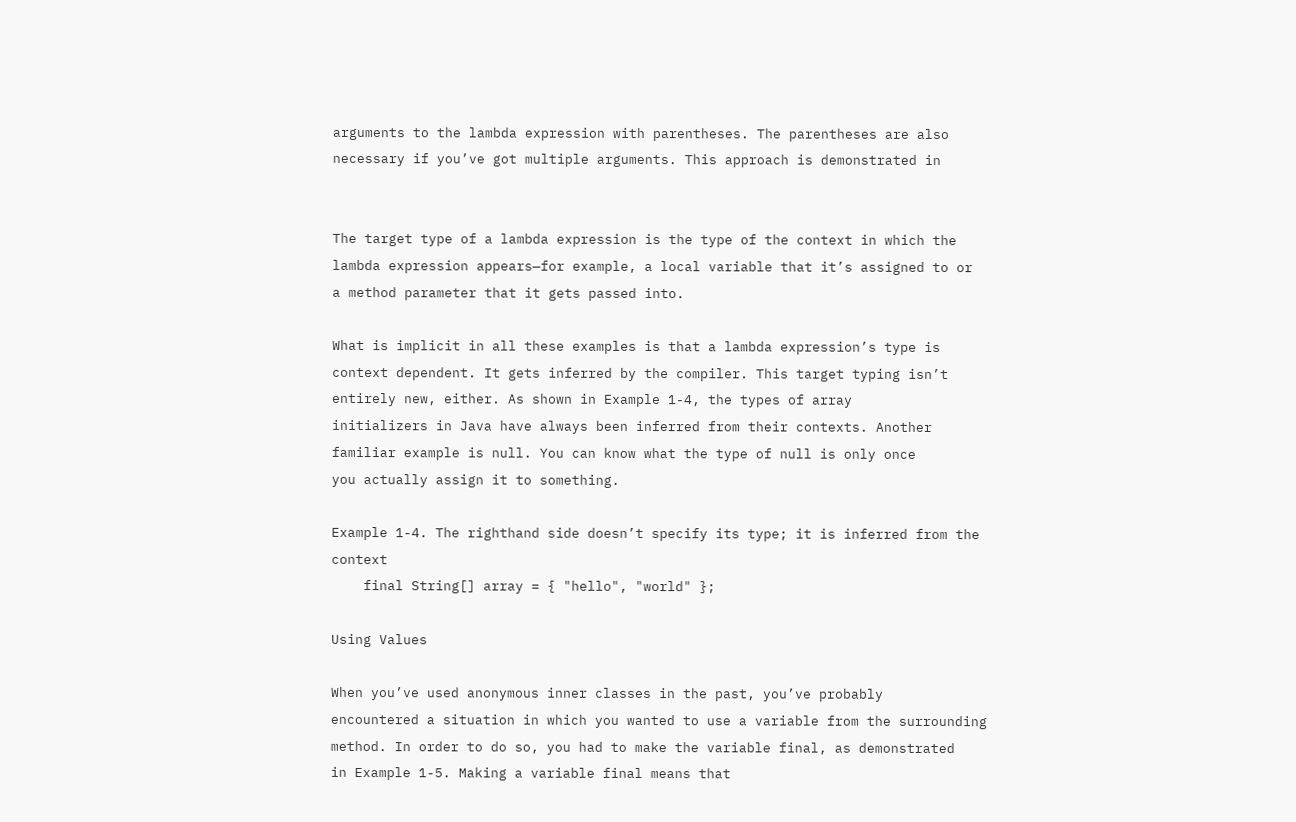arguments to the lambda expression with parentheses. The parentheses are also
necessary if you’ve got multiple arguments. This approach is demonstrated in


The target type of a lambda expression is the type of the context in which the
lambda expression appears—for example, a local variable that it’s assigned to or
a method parameter that it gets passed into.

What is implicit in all these examples is that a lambda expression’s type is
context dependent. It gets inferred by the compiler. This target typing isn’t
entirely new, either. As shown in Example 1-4, the types of array
initializers in Java have always been inferred from their contexts. Another
familiar example is null. You can know what the type of null is only once
you actually assign it to something.

Example 1-4. The righthand side doesn’t specify its type; it is inferred from the context
    final String[] array = { "hello", "world" };

Using Values

When you’ve used anonymous inner classes in the past, you’ve probably
encountered a situation in which you wanted to use a variable from the surrounding
method. In order to do so, you had to make the variable final, as demonstrated
in Example 1-5. Making a variable final means that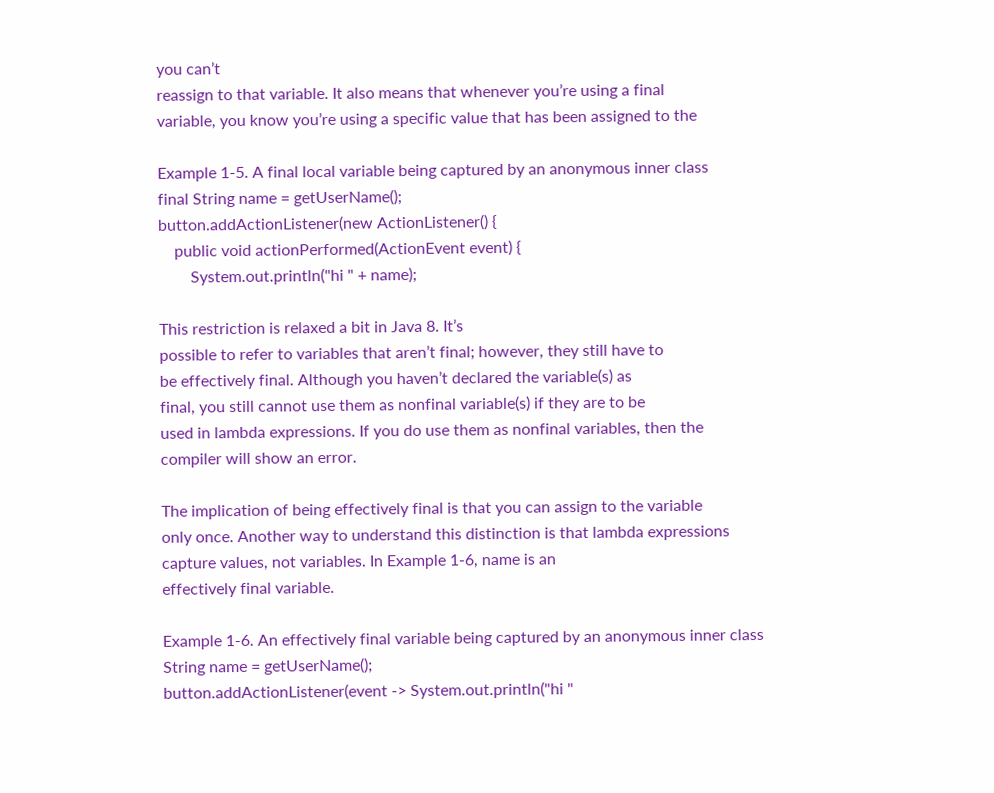you can’t
reassign to that variable. It also means that whenever you’re using a final
variable, you know you’re using a specific value that has been assigned to the

Example 1-5. A final local variable being captured by an anonymous inner class
final String name = getUserName();
button.addActionListener(new ActionListener() {
    public void actionPerformed(ActionEvent event) {
        System.out.println("hi " + name);

This restriction is relaxed a bit in Java 8. It’s
possible to refer to variables that aren’t final; however, they still have to
be effectively final. Although you haven’t declared the variable(s) as
final, you still cannot use them as nonfinal variable(s) if they are to be
used in lambda expressions. If you do use them as nonfinal variables, then the
compiler will show an error.

The implication of being effectively final is that you can assign to the variable
only once. Another way to understand this distinction is that lambda expressions
capture values, not variables. In Example 1-6, name is an
effectively final variable.

Example 1-6. An effectively final variable being captured by an anonymous inner class
String name = getUserName();
button.addActionListener(event -> System.out.println("hi "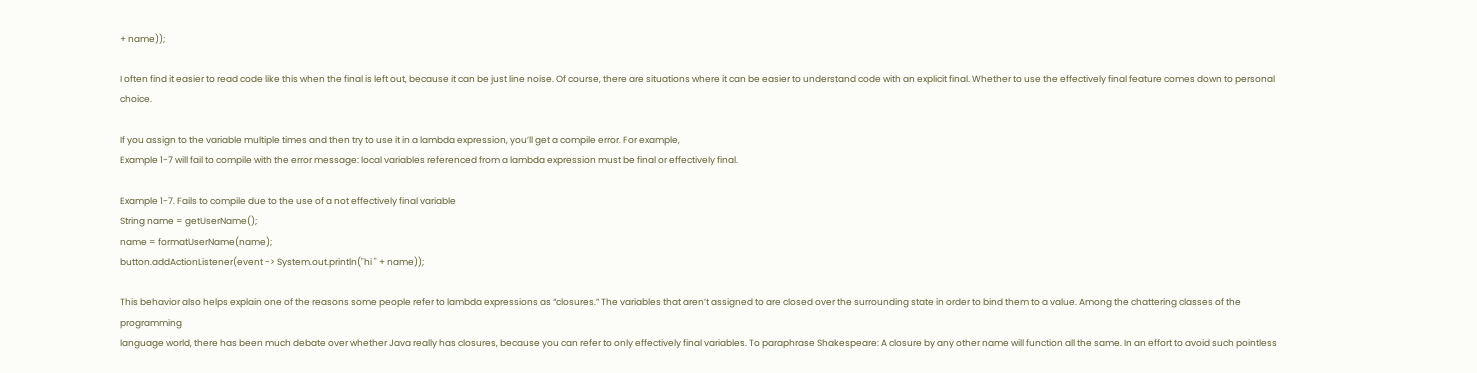+ name));

I often find it easier to read code like this when the final is left out, because it can be just line noise. Of course, there are situations where it can be easier to understand code with an explicit final. Whether to use the effectively final feature comes down to personal choice.

If you assign to the variable multiple times and then try to use it in a lambda expression, you’ll get a compile error. For example,
Example 1-7 will fail to compile with the error message: local variables referenced from a lambda expression must be final or effectively final.

Example 1-7. Fails to compile due to the use of a not effectively final variable
String name = getUserName();
name = formatUserName(name);
button.addActionListener(event -> System.out.println("hi " + name));

This behavior also helps explain one of the reasons some people refer to lambda expressions as “closures.” The variables that aren’t assigned to are closed over the surrounding state in order to bind them to a value. Among the chattering classes of the programming
language world, there has been much debate over whether Java really has closures, because you can refer to only effectively final variables. To paraphrase Shakespeare: A closure by any other name will function all the same. In an effort to avoid such pointless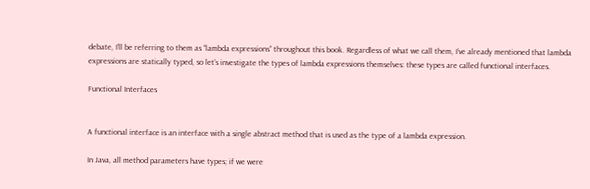debate, I’ll be referring to them as “lambda expressions” throughout this book. Regardless of what we call them, I’ve already mentioned that lambda
expressions are statically typed, so let’s investigate the types of lambda expressions themselves: these types are called functional interfaces.

Functional Interfaces


A functional interface is an interface with a single abstract method that is used as the type of a lambda expression.

In Java, all method parameters have types; if we were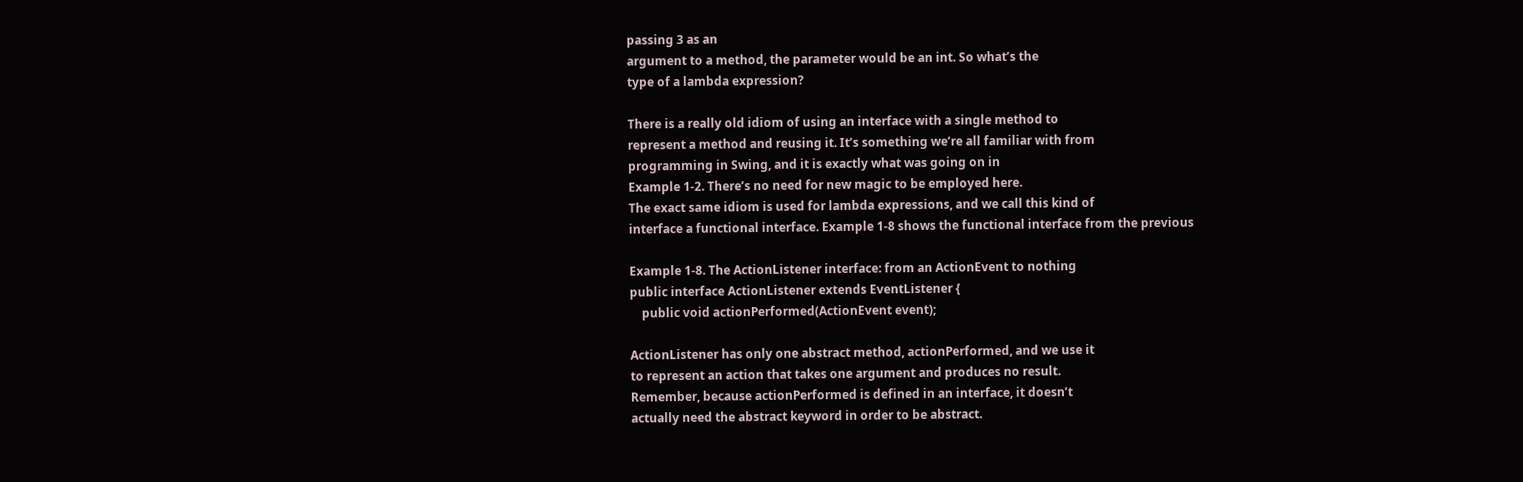passing 3 as an
argument to a method, the parameter would be an int. So what’s the
type of a lambda expression?

There is a really old idiom of using an interface with a single method to
represent a method and reusing it. It’s something we’re all familiar with from
programming in Swing, and it is exactly what was going on in
Example 1-2. There’s no need for new magic to be employed here.
The exact same idiom is used for lambda expressions, and we call this kind of
interface a functional interface. Example 1-8 shows the functional interface from the previous

Example 1-8. The ActionListener interface: from an ActionEvent to nothing
public interface ActionListener extends EventListener {
    public void actionPerformed(ActionEvent event);

ActionListener has only one abstract method, actionPerformed, and we use it
to represent an action that takes one argument and produces no result.
Remember, because actionPerformed is defined in an interface, it doesn’t
actually need the abstract keyword in order to be abstract.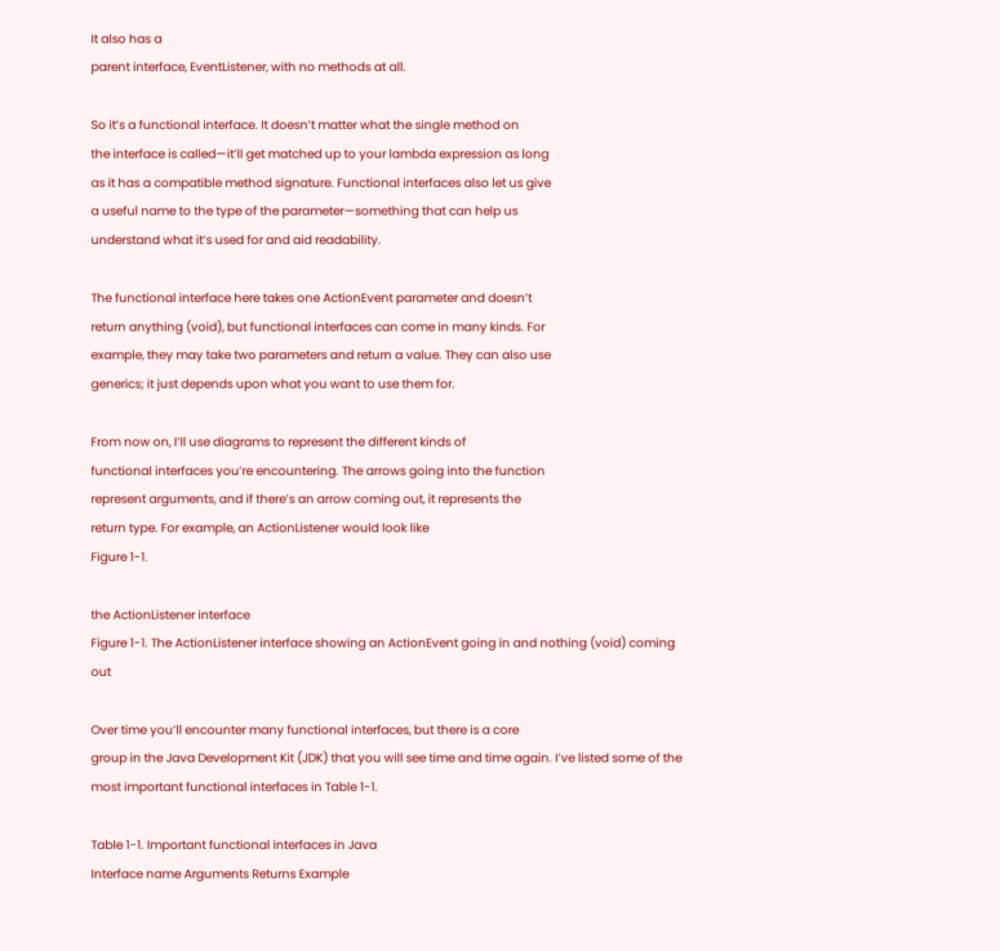It also has a
parent interface, EventListener, with no methods at all.

So it’s a functional interface. It doesn’t matter what the single method on
the interface is called—it’ll get matched up to your lambda expression as long
as it has a compatible method signature. Functional interfaces also let us give
a useful name to the type of the parameter—something that can help us
understand what it’s used for and aid readability.

The functional interface here takes one ActionEvent parameter and doesn’t
return anything (void), but functional interfaces can come in many kinds. For
example, they may take two parameters and return a value. They can also use
generics; it just depends upon what you want to use them for.

From now on, I’ll use diagrams to represent the different kinds of
functional interfaces you’re encountering. The arrows going into the function
represent arguments, and if there’s an arrow coming out, it represents the
return type. For example, an ActionListener would look like
Figure 1-1.

the ActionListener interface
Figure 1-1. The ActionListener interface showing an ActionEvent going in and nothing (void) coming out

Over time you’ll encounter many functional interfaces, but there is a core
group in the Java Development Kit (JDK) that you will see time and time again. I’ve listed some of the
most important functional interfaces in Table 1-1.

Table 1-1. Important functional interfaces in Java
Interface name Arguments Returns Example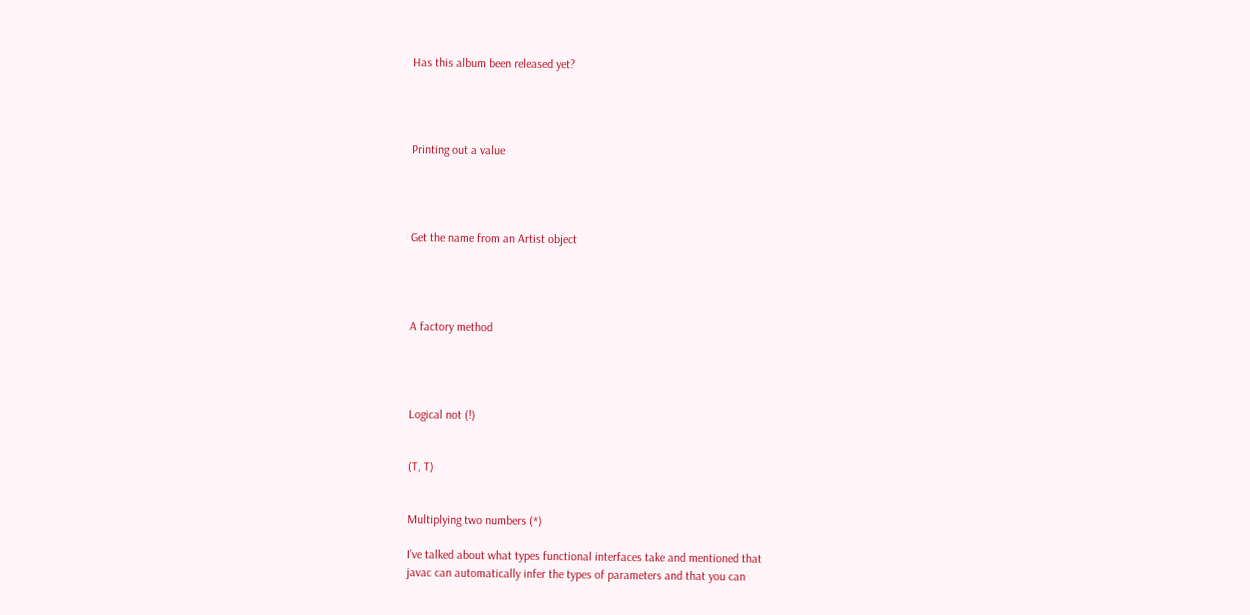Has this album been released yet?




Printing out a value




Get the name from an Artist object




A factory method




Logical not (!)


(T, T)


Multiplying two numbers (*)

I’ve talked about what types functional interfaces take and mentioned that
javac can automatically infer the types of parameters and that you can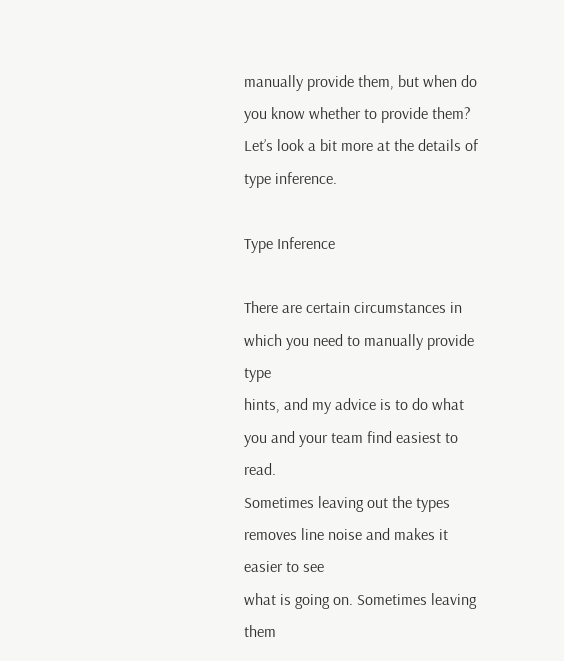manually provide them, but when do you know whether to provide them?
Let’s look a bit more at the details of type inference.

Type Inference

There are certain circumstances in which you need to manually provide type
hints, and my advice is to do what you and your team find easiest to read.
Sometimes leaving out the types removes line noise and makes it easier to see
what is going on. Sometimes leaving them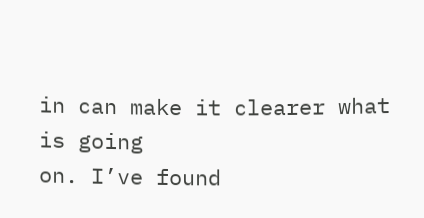in can make it clearer what is going
on. I’ve found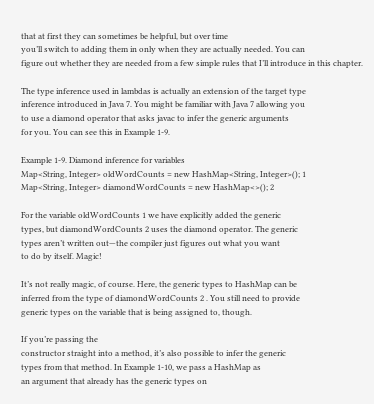that at first they can sometimes be helpful, but over time
you’ll switch to adding them in only when they are actually needed. You can
figure out whether they are needed from a few simple rules that I’ll introduce in this chapter.

The type inference used in lambdas is actually an extension of the target type
inference introduced in Java 7. You might be familiar with Java 7 allowing you
to use a diamond operator that asks javac to infer the generic arguments
for you. You can see this in Example 1-9.

Example 1-9. Diamond inference for variables
Map<String, Integer> oldWordCounts = new HashMap<String, Integer>(); 1
Map<String, Integer> diamondWordCounts = new HashMap<>(); 2

For the variable oldWordCounts 1 we have explicitly added the generic
types, but diamondWordCounts 2 uses the diamond operator. The generic
types aren’t written out—the compiler just figures out what you want
to do by itself. Magic!

It’s not really magic, of course. Here, the generic types to HashMap can be
inferred from the type of diamondWordCounts 2 . You still need to provide
generic types on the variable that is being assigned to, though.

If you’re passing the
constructor straight into a method, it’s also possible to infer the generic
types from that method. In Example 1-10, we pass a HashMap as
an argument that already has the generic types on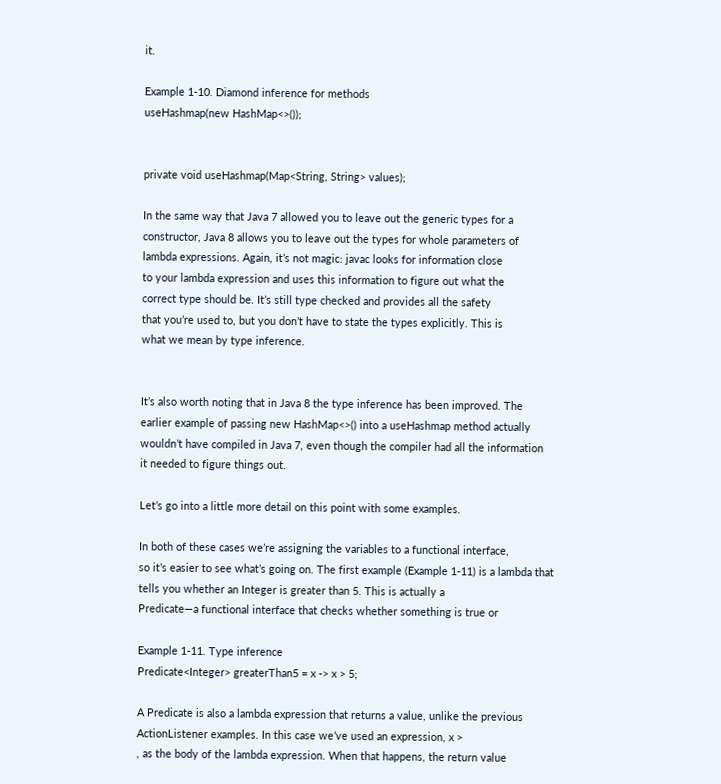it.

Example 1-10. Diamond inference for methods
useHashmap(new HashMap<>());


private void useHashmap(Map<String, String> values);

In the same way that Java 7 allowed you to leave out the generic types for a
constructor, Java 8 allows you to leave out the types for whole parameters of
lambda expressions. Again, it’s not magic: javac looks for information close
to your lambda expression and uses this information to figure out what the
correct type should be. It’s still type checked and provides all the safety
that you’re used to, but you don’t have to state the types explicitly. This is
what we mean by type inference.


It’s also worth noting that in Java 8 the type inference has been improved. The
earlier example of passing new HashMap<>() into a useHashmap method actually
wouldn’t have compiled in Java 7, even though the compiler had all the information
it needed to figure things out.

Let’s go into a little more detail on this point with some examples.

In both of these cases we’re assigning the variables to a functional interface,
so it’s easier to see what’s going on. The first example (Example 1-11) is a lambda that
tells you whether an Integer is greater than 5. This is actually a
Predicate—a functional interface that checks whether something is true or

Example 1-11. Type inference
Predicate<Integer> greaterThan5 = x -> x > 5;

A Predicate is also a lambda expression that returns a value, unlike the previous
ActionListener examples. In this case we’ve used an expression, x >
, as the body of the lambda expression. When that happens, the return value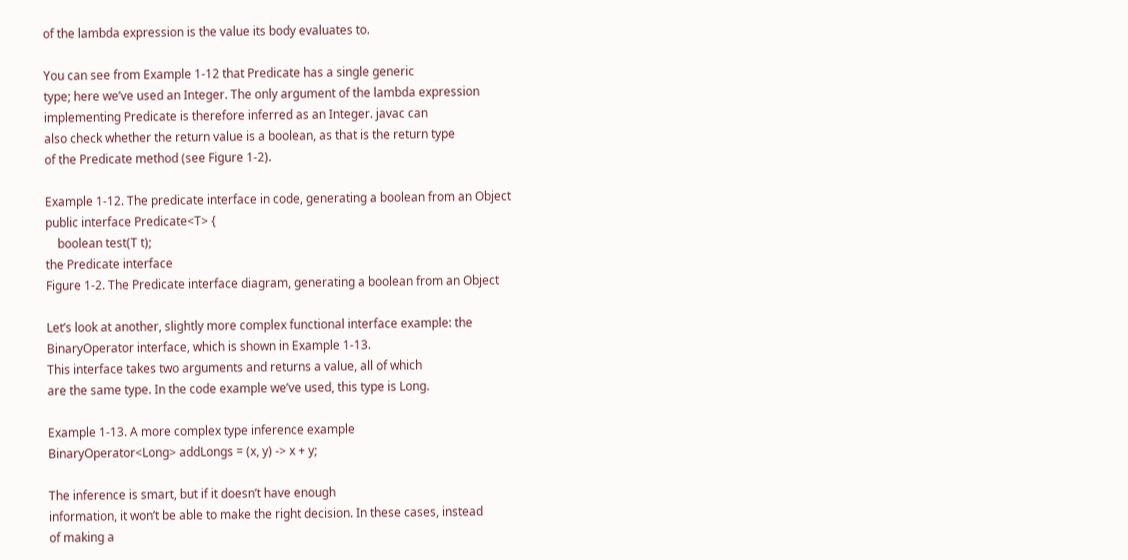of the lambda expression is the value its body evaluates to.

You can see from Example 1-12 that Predicate has a single generic
type; here we’ve used an Integer. The only argument of the lambda expression
implementing Predicate is therefore inferred as an Integer. javac can
also check whether the return value is a boolean, as that is the return type
of the Predicate method (see Figure 1-2).

Example 1-12. The predicate interface in code, generating a boolean from an Object
public interface Predicate<T> {
    boolean test(T t);
the Predicate interface
Figure 1-2. The Predicate interface diagram, generating a boolean from an Object

Let’s look at another, slightly more complex functional interface example: the
BinaryOperator interface, which is shown in Example 1-13.
This interface takes two arguments and returns a value, all of which
are the same type. In the code example we’ve used, this type is Long.

Example 1-13. A more complex type inference example
BinaryOperator<Long> addLongs = (x, y) -> x + y;

The inference is smart, but if it doesn’t have enough
information, it won’t be able to make the right decision. In these cases, instead
of making a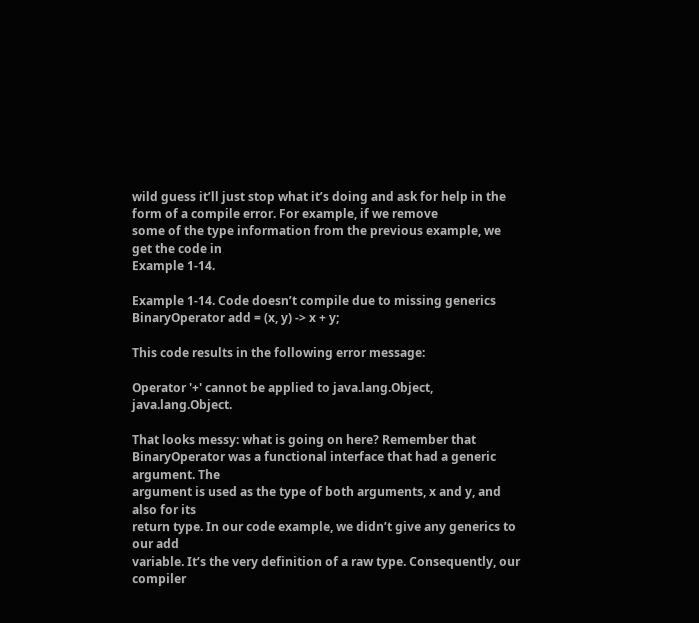wild guess it’ll just stop what it’s doing and ask for help in the form of a compile error. For example, if we remove
some of the type information from the previous example, we get the code in
Example 1-14.

Example 1-14. Code doesn’t compile due to missing generics
BinaryOperator add = (x, y) -> x + y;

This code results in the following error message:

Operator '+' cannot be applied to java.lang.Object, java.lang.Object.

That looks messy: what is going on here? Remember that
BinaryOperator was a functional interface that had a generic argument. The
argument is used as the type of both arguments, x and y, and also for its
return type. In our code example, we didn’t give any generics to our add
variable. It’s the very definition of a raw type. Consequently, our
compiler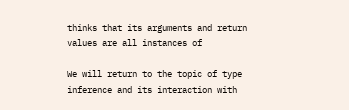thinks that its arguments and return values are all instances of

We will return to the topic of type inference and its interaction with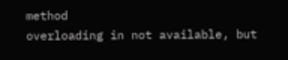method
overloading in not available, but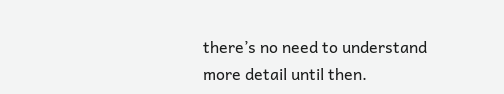there’s no need to understand
more detail until then.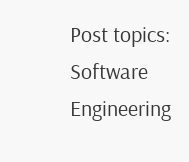Post topics: Software Engineering